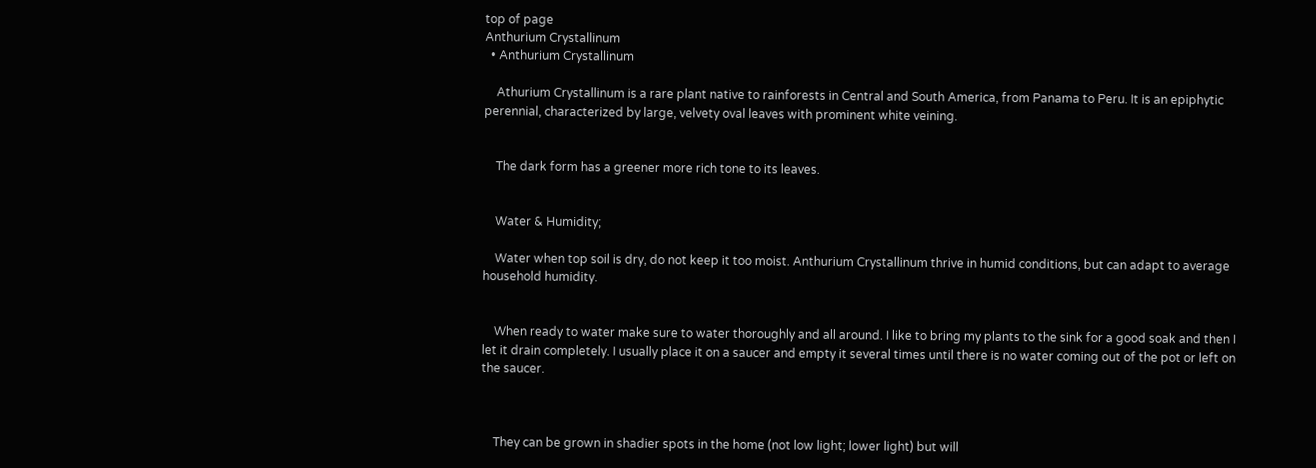top of page
Anthurium Crystallinum
  • Anthurium Crystallinum

    Athurium Crystallinum is a rare plant native to rainforests in Central and South America, from Panama to Peru. It is an epiphytic perennial, characterized by large, velvety oval leaves with prominent white veining.


    The dark form has a greener more rich tone to its leaves.


    Water & Humidity;

    Water when top soil is dry, do not keep it too moist. Anthurium Crystallinum thrive in humid conditions, but can adapt to average household humidity.


    When ready to water make sure to water thoroughly and all around. I like to bring my plants to the sink for a good soak and then I let it drain completely. I usually place it on a saucer and empty it several times until there is no water coming out of the pot or left on the saucer.



    They can be grown in shadier spots in the home (not low light; lower light) but will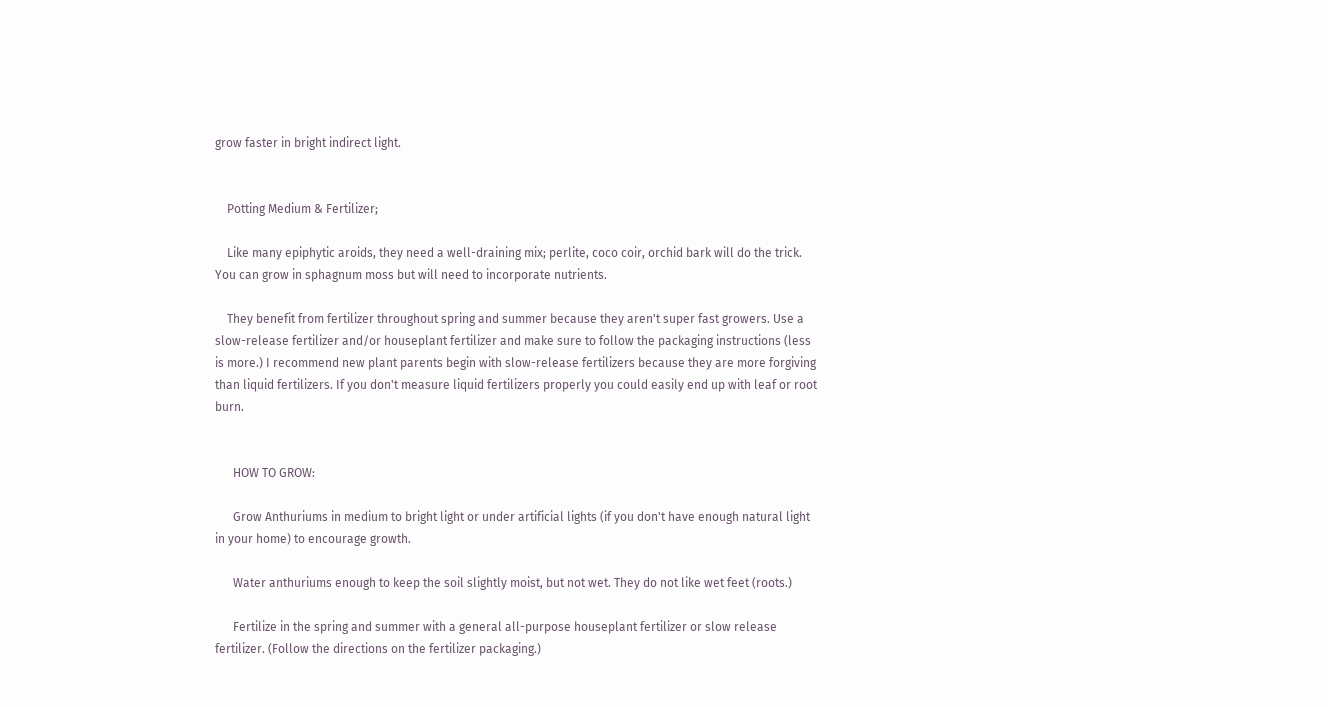grow faster in bright indirect light.


    Potting Medium & Fertilizer;

    Like many epiphytic aroids, they need a well-draining mix; perlite, coco coir, orchid bark will do the trick. You can grow in sphagnum moss but will need to incorporate nutrients.

    They benefit from fertilizer throughout spring and summer because they aren't super fast growers. Use a slow-release fertilizer and/or houseplant fertilizer and make sure to follow the packaging instructions (less is more.) I recommend new plant parents begin with slow-release fertilizers because they are more forgiving than liquid fertilizers. If you don't measure liquid fertilizers properly you could easily end up with leaf or root burn.


      HOW TO GROW:

      Grow Anthuriums in medium to bright light or under artificial lights (if you don't have enough natural light in your home) to encourage growth.

      Water anthuriums enough to keep the soil slightly moist, but not wet. They do not like wet feet (roots.)

      Fertilize in the spring and summer with a general all-purpose houseplant fertilizer or slow release fertilizer. (Follow the directions on the fertilizer packaging.)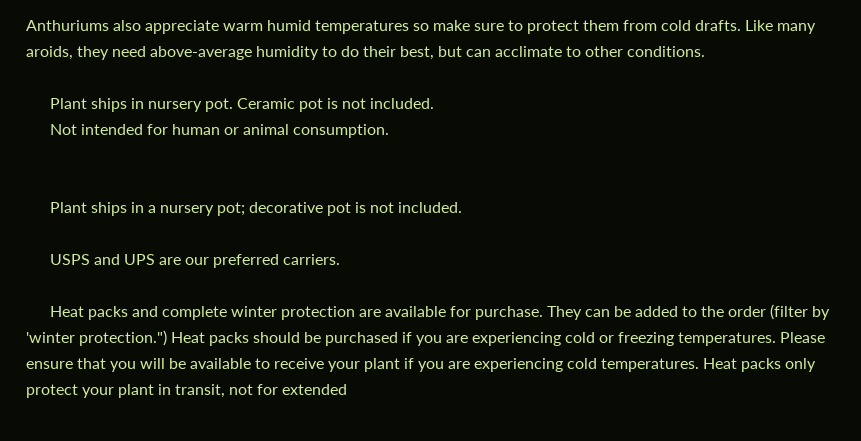Anthuriums also appreciate warm humid temperatures so make sure to protect them from cold drafts. Like many aroids, they need above-average humidity to do their best, but can acclimate to other conditions.

      Plant ships in nursery pot. Ceramic pot is not included.
      Not intended for human or animal consumption.


      Plant ships in a nursery pot; decorative pot is not included.

      USPS and UPS are our preferred carriers.

      Heat packs and complete winter protection are available for purchase. They can be added to the order (filter by 'winter protection.") Heat packs should be purchased if you are experiencing cold or freezing temperatures. Please ensure that you will be available to receive your plant if you are experiencing cold temperatures. Heat packs only protect your plant in transit, not for extended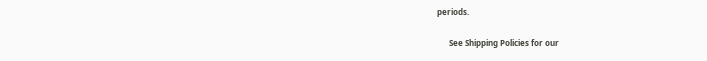periods.

      See Shipping Policies for our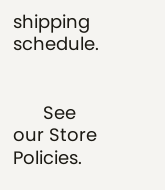shipping schedule.


      See our Store Policies.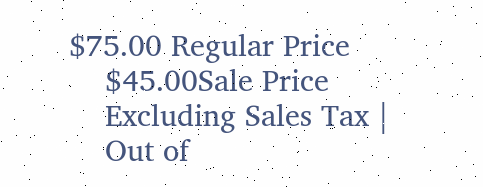$75.00 Regular Price
    $45.00Sale Price
    Excluding Sales Tax |
    Out of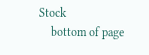Stock
    bottom of page